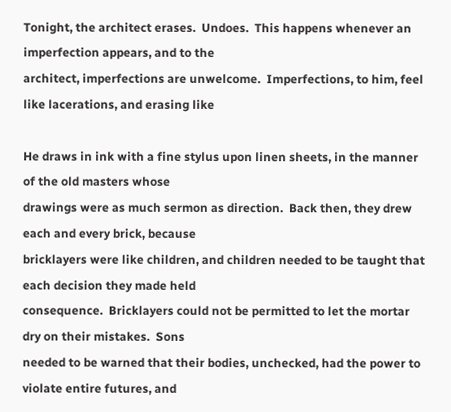Tonight, the architect erases.  Undoes.  This happens whenever an imperfection appears, and to the
architect, imperfections are unwelcome.  Imperfections, to him, feel like lacerations, and erasing like

He draws in ink with a fine stylus upon linen sheets, in the manner of the old masters whose
drawings were as much sermon as direction.  Back then, they drew each and every brick, because
bricklayers were like children, and children needed to be taught that each decision they made held
consequence.  Bricklayers could not be permitted to let the mortar dry on their mistakes.  Sons
needed to be warned that their bodies, unchecked, had the power to violate entire futures, and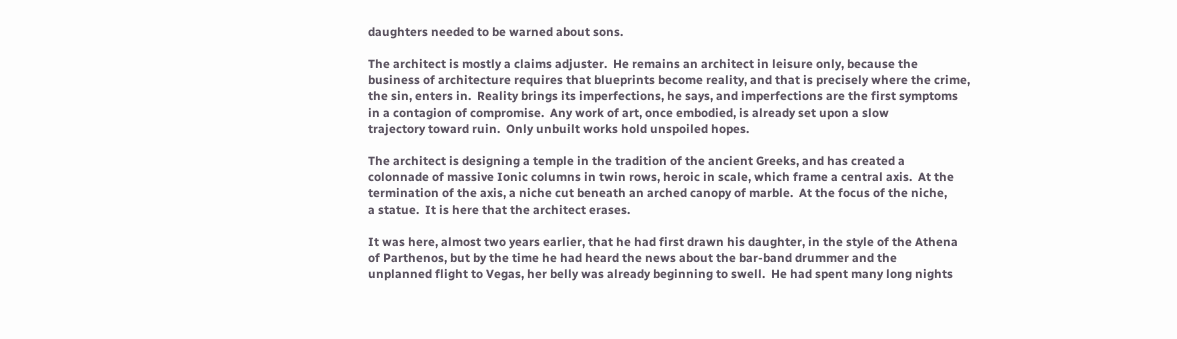daughters needed to be warned about sons.

The architect is mostly a claims adjuster.  He remains an architect in leisure only, because the
business of architecture requires that blueprints become reality, and that is precisely where the crime,
the sin, enters in.  Reality brings its imperfections, he says, and imperfections are the first symptoms
in a contagion of compromise.  Any work of art, once embodied, is already set upon a slow
trajectory toward ruin.  Only unbuilt works hold unspoiled hopes.

The architect is designing a temple in the tradition of the ancient Greeks, and has created a
colonnade of massive Ionic columns in twin rows, heroic in scale, which frame a central axis.  At the
termination of the axis, a niche cut beneath an arched canopy of marble.  At the focus of the niche,
a statue.  It is here that the architect erases.

It was here, almost two years earlier, that he had first drawn his daughter, in the style of the Athena
of Parthenos, but by the time he had heard the news about the bar-band drummer and the
unplanned flight to Vegas, her belly was already beginning to swell.  He had spent many long nights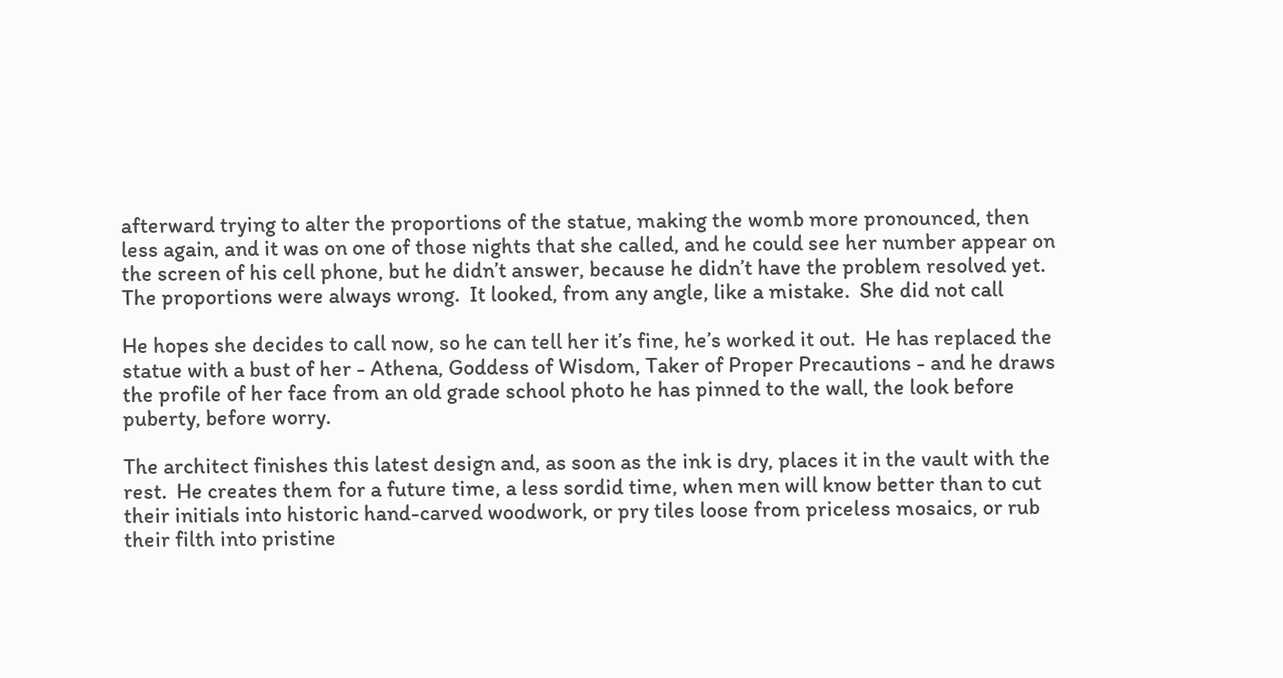afterward trying to alter the proportions of the statue, making the womb more pronounced, then
less again, and it was on one of those nights that she called, and he could see her number appear on
the screen of his cell phone, but he didn’t answer, because he didn’t have the problem resolved yet.
The proportions were always wrong.  It looked, from any angle, like a mistake.  She did not call

He hopes she decides to call now, so he can tell her it’s fine, he’s worked it out.  He has replaced the
statue with a bust of her - Athena, Goddess of Wisdom, Taker of Proper Precautions - and he draws
the profile of her face from an old grade school photo he has pinned to the wall, the look before
puberty, before worry.

The architect finishes this latest design and, as soon as the ink is dry, places it in the vault with the
rest.  He creates them for a future time, a less sordid time, when men will know better than to cut
their initials into historic hand-carved woodwork, or pry tiles loose from priceless mosaics, or rub
their filth into pristine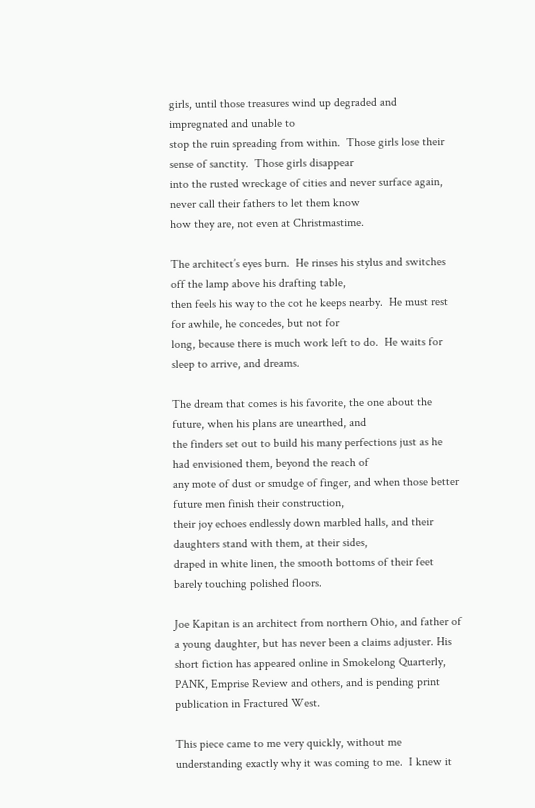girls, until those treasures wind up degraded and impregnated and unable to
stop the ruin spreading from within.  Those girls lose their sense of sanctity.  Those girls disappear
into the rusted wreckage of cities and never surface again, never call their fathers to let them know
how they are, not even at Christmastime.

The architect’s eyes burn.  He rinses his stylus and switches off the lamp above his drafting table,
then feels his way to the cot he keeps nearby.  He must rest for awhile, he concedes, but not for
long, because there is much work left to do.  He waits for sleep to arrive, and dreams.

The dream that comes is his favorite, the one about the future, when his plans are unearthed, and
the finders set out to build his many perfections just as he had envisioned them, beyond the reach of
any mote of dust or smudge of finger, and when those better future men finish their construction,
their joy echoes endlessly down marbled halls, and their daughters stand with them, at their sides,
draped in white linen, the smooth bottoms of their feet barely touching polished floors.

Joe Kapitan is an architect from northern Ohio, and father of a young daughter, but has never been a claims adjuster. His short fiction has appeared online in Smokelong Quarterly, PANK, Emprise Review and others, and is pending print publication in Fractured West.

This piece came to me very quickly, without me understanding exactly why it was coming to me.  I knew it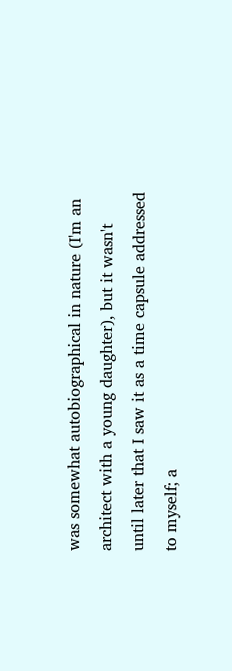was somewhat autobiographical in nature (I'm an architect with a young daughter), but it wasn't until later that I saw it as a time capsule addressed to myself; a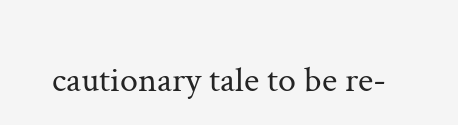cautionary tale to be re-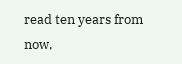read ten years from now,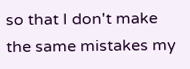so that I don't make the same mistakes my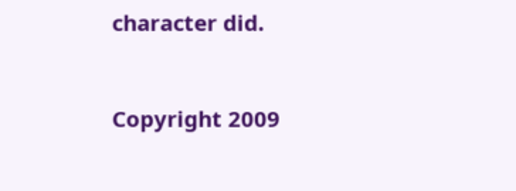character did.



Copyright 2009